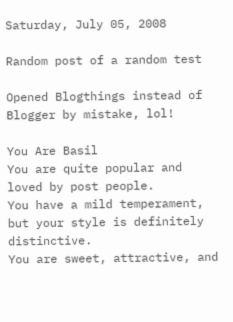Saturday, July 05, 2008

Random post of a random test

Opened Blogthings instead of Blogger by mistake, lol!

You Are Basil
You are quite popular and loved by post people.
You have a mild temperament, but your style is definitely distinctive.
You are sweet, attractive, and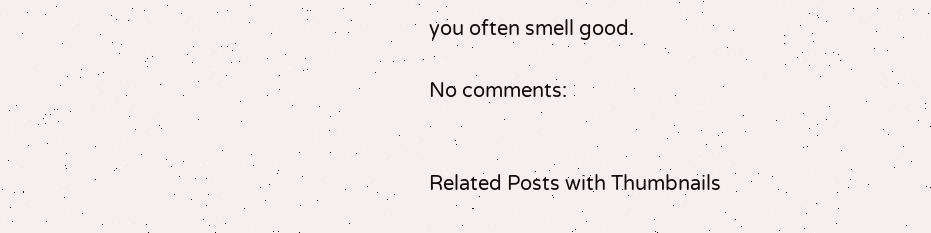you often smell good.

No comments:


Related Posts with Thumbnails